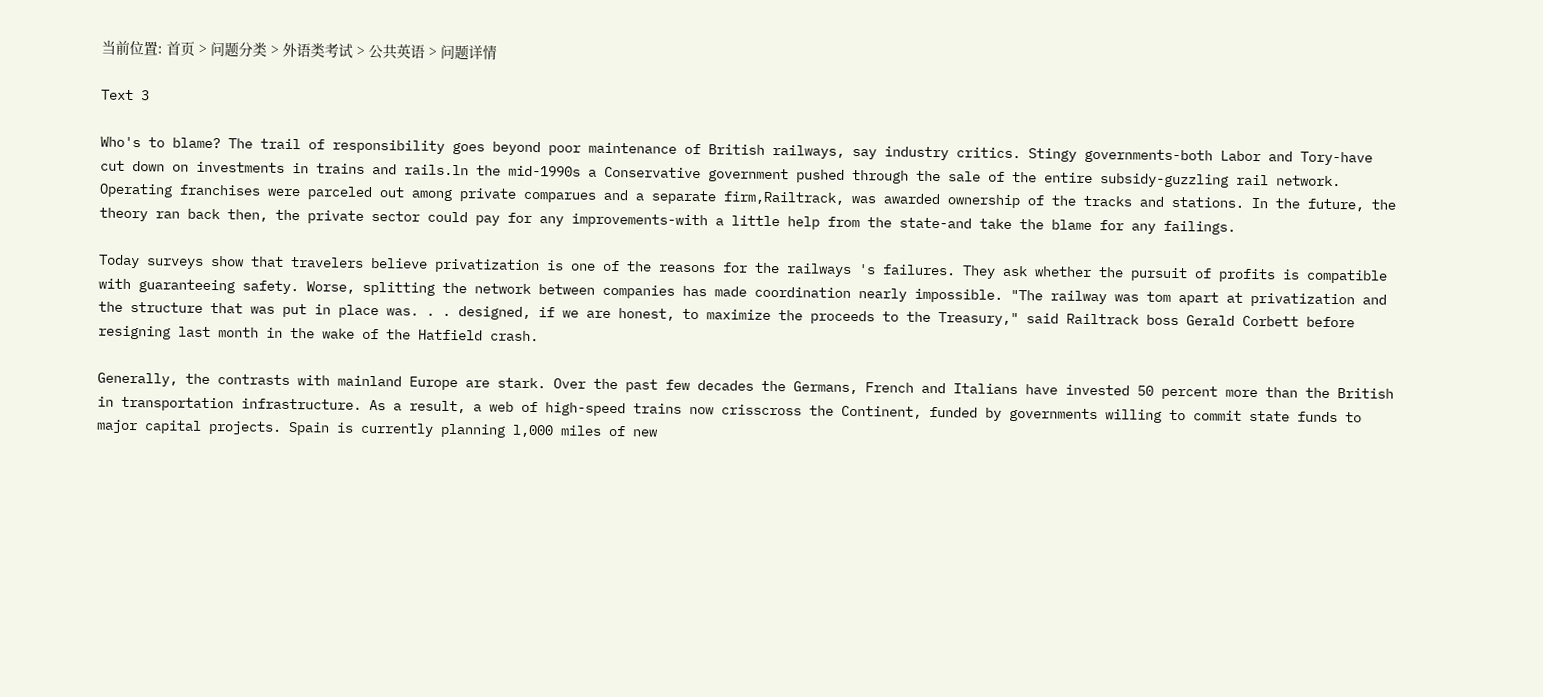当前位置: 首页 > 问题分类 > 外语类考试 > 公共英语 > 问题详情

Text 3

Who's to blame? The trail of responsibility goes beyond poor maintenance of British railways, say industry critics. Stingy governments-both Labor and Tory-have cut down on investments in trains and rails.ln the mid-1990s a Conservative government pushed through the sale of the entire subsidy-guzzling rail network. Operating franchises were parceled out among private comparues and a separate firm,Railtrack, was awarded ownership of the tracks and stations. In the future, the theory ran back then, the private sector could pay for any improvements-with a little help from the state-and take the blame for any failings.

Today surveys show that travelers believe privatization is one of the reasons for the railways 's failures. They ask whether the pursuit of profits is compatible with guaranteeing safety. Worse, splitting the network between companies has made coordination nearly impossible. "The railway was tom apart at privatization and the structure that was put in place was. . . designed, if we are honest, to maximize the proceeds to the Treasury," said Railtrack boss Gerald Corbett before resigning last month in the wake of the Hatfield crash.

Generally, the contrasts with mainland Europe are stark. Over the past few decades the Germans, French and Italians have invested 50 percent more than the British in transportation infrastructure. As a result, a web of high-speed trains now crisscross the Continent, funded by governments willing to commit state funds to major capital projects. Spain is currently planning l,000 miles of new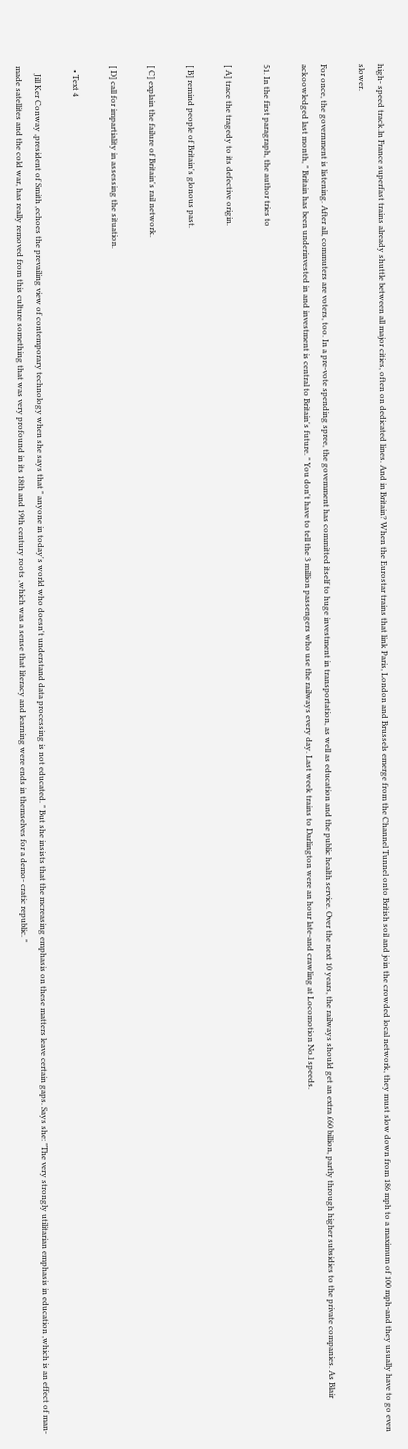high- speed track.ln France superfast trains already shuttle between all major cities, often on dedicated lines. And in Britain? When the Eurostar trains that link Paris, London and Brussels emerge from the Channel Tunnel onto British soil and join the crowded local network, they must slow down from 186 mph to a maximum of 100 mph-and they usually have to go even slower.

For once, the government is listening. After all, commuters are voters, too. In a pre-vote spending spree, the govemment has committed itself to huge investment in transportation, as well as education and the public health service. Over the next 10 years, the railways should get an extra £60 billion, partly through higher subsidies to the private companies. As Blair ackoowledged last month, " Britain has been underinvested in and investment is central to Britain's future. " You don't have to tell the 3 million passengers who use the railways every day. Last week trains to Darlington were an hour late-and crawling at Locomotion No.l speeds.

51. In the first paragraph, the author tries to

[ A] trace the tragedy to its defective origin.

[ B] remind people of Britain's glonous past.

[ C] explain the failure of Britain's rail network.

[ D] call for impartiality in assessing the situation.

  • Text 4

    Jill Ker Conway ,president of Smith ,echoes the prevailing view of contemporary technology when she says that " anyone in today's world who doesn't understand data processing is not educated. " But she insists that the mcreasing emphasis on these matters leave certain gaps. Says she: "The very strongly utilitarian emphasis in education ,which is an effect of man-made satellites and the cold war, has really removed from this culture something that was very profound in its 18th and 19th century roots ,which was a sense that literacy and learning were ends in themselves for a demo- cratic republic. "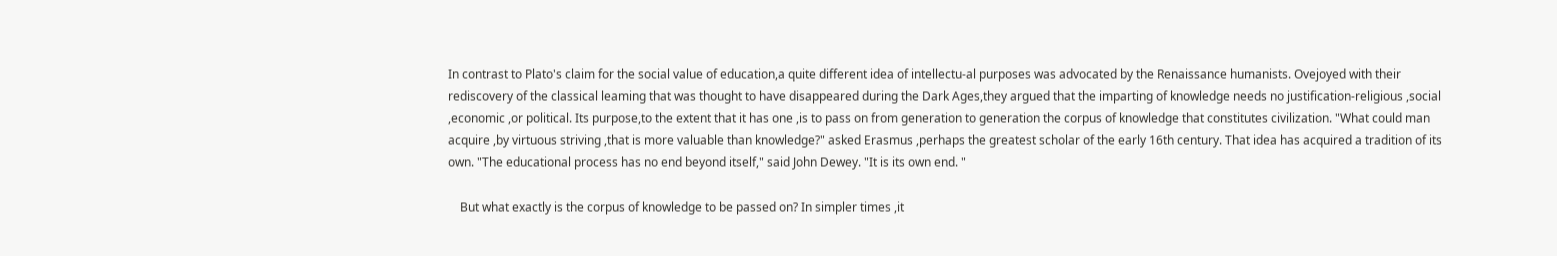In contrast to Plato's claim for the social value of education,a quite different idea of intellectu-al purposes was advocated by the Renaissance humanists. Ovejoyed with their rediscovery of the classical leaming that was thought to have disappeared during the Dark Ages,they argued that the imparting of knowledge needs no justification-religious ,social ,economic ,or political. Its purpose,to the extent that it has one ,is to pass on from generation to generation the corpus of knowledge that constitutes civilization. "What could man acquire ,by virtuous striving ,that is more valuable than knowledge?" asked Erasmus ,perhaps the greatest scholar of the early 16th century. That idea has acquired a tradition of its own. "The educational process has no end beyond itself," said John Dewey. "It is its own end. "

    But what exactly is the corpus of knowledge to be passed on? In simpler times ,it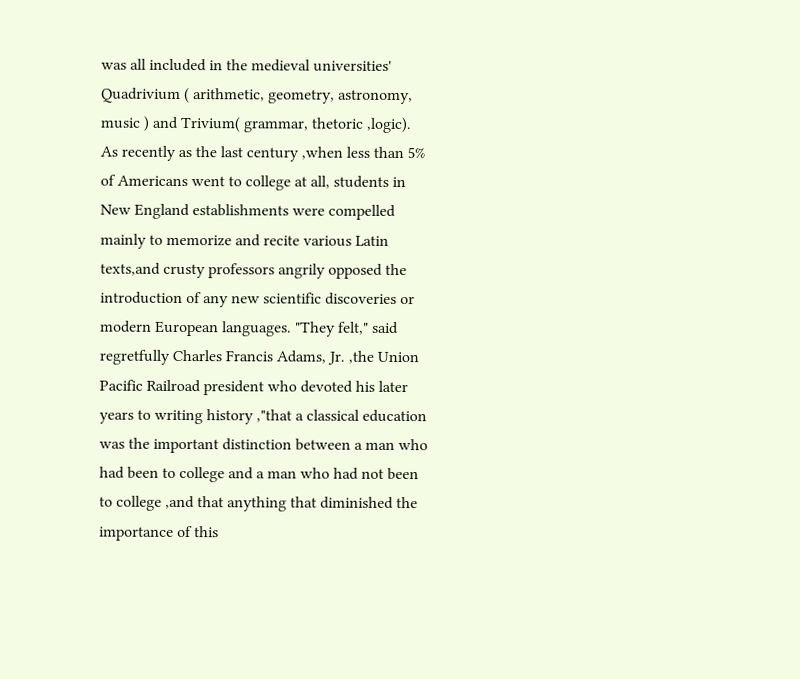was all included in the medieval universities' Quadrivium ( arithmetic, geometry, astronomy, music ) and Trivium( grammar, thetoric ,logic). As recently as the last century ,when less than 5% of Americans went to college at all, students in New England establishments were compelled mainly to memorize and recite various Latin texts,and crusty professors angrily opposed the introduction of any new scientific discoveries or modern European languages. "They felt," said regretfully Charles Francis Adams, Jr. ,the Union Pacific Railroad president who devoted his later years to writing history ,"that a classical education was the important distinction between a man who had been to college and a man who had not been to college ,and that anything that diminished the importance of this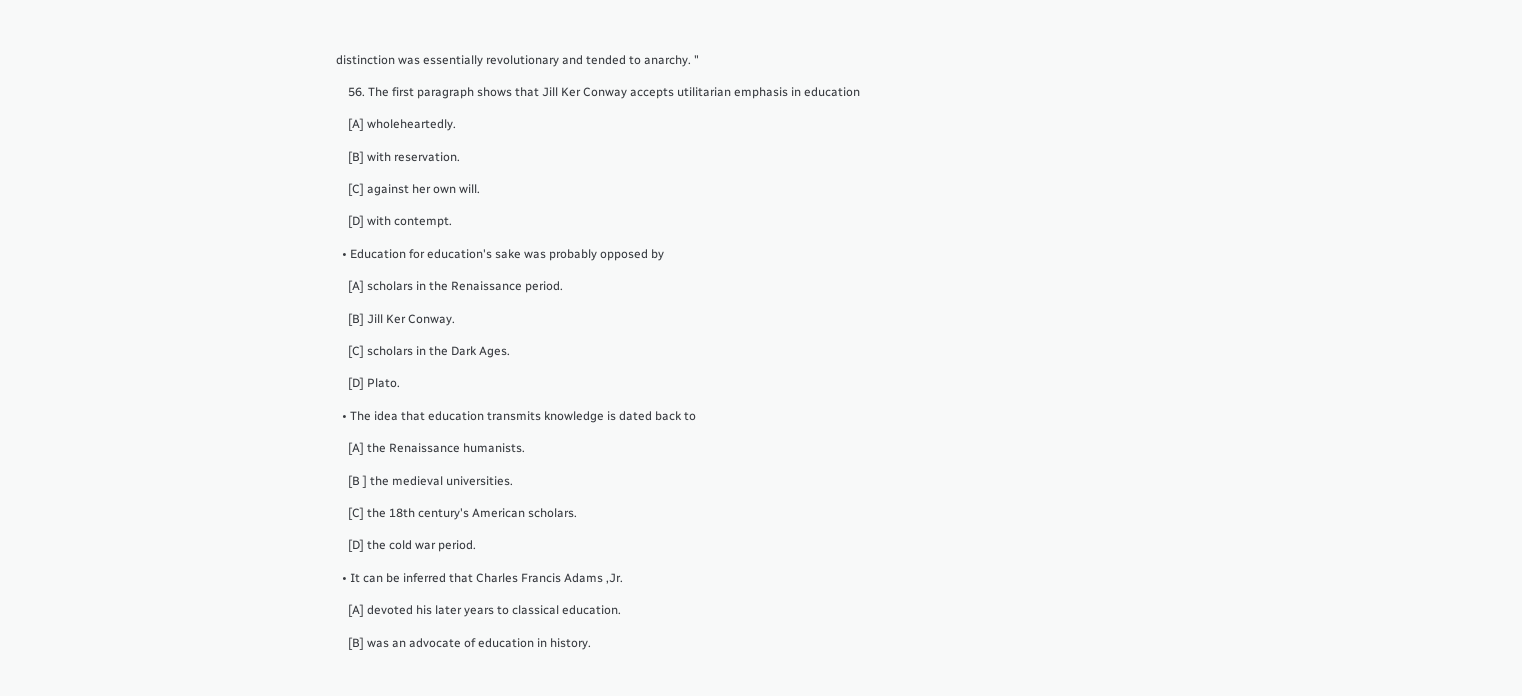distinction was essentially revolutionary and tended to anarchy. "

    56. The first paragraph shows that Jill Ker Conway accepts utilitarian emphasis in education

    [A] wholeheartedly.

    [B] with reservation.

    [C] against her own will.

    [D] with contempt.

  • Education for education's sake was probably opposed by

    [A] scholars in the Renaissance period.

    [B] Jill Ker Conway.

    [C] scholars in the Dark Ages.

    [D] Plato.

  • The idea that education transmits knowledge is dated back to

    [A] the Renaissance humanists.

    [B ] the medieval universities.

    [C] the 18th century's American scholars.

    [D] the cold war period.

  • It can be inferred that Charles Francis Adams ,Jr.

    [A] devoted his later years to classical education.

    [B] was an advocate of education in history.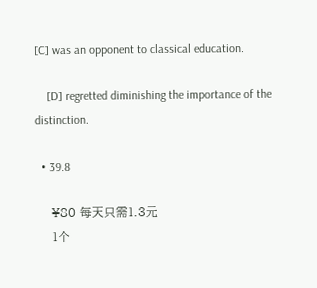[C] was an opponent to classical education.

    [D] regretted diminishing the importance of the distinction.

  • 39.8

    ¥80 每天只需1.3元
    1个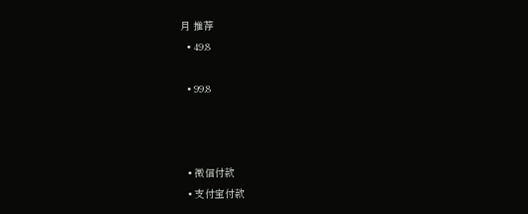月 推荐
  • 49.8

  • 99.8



  • 微信付款
  • 支付宝付款